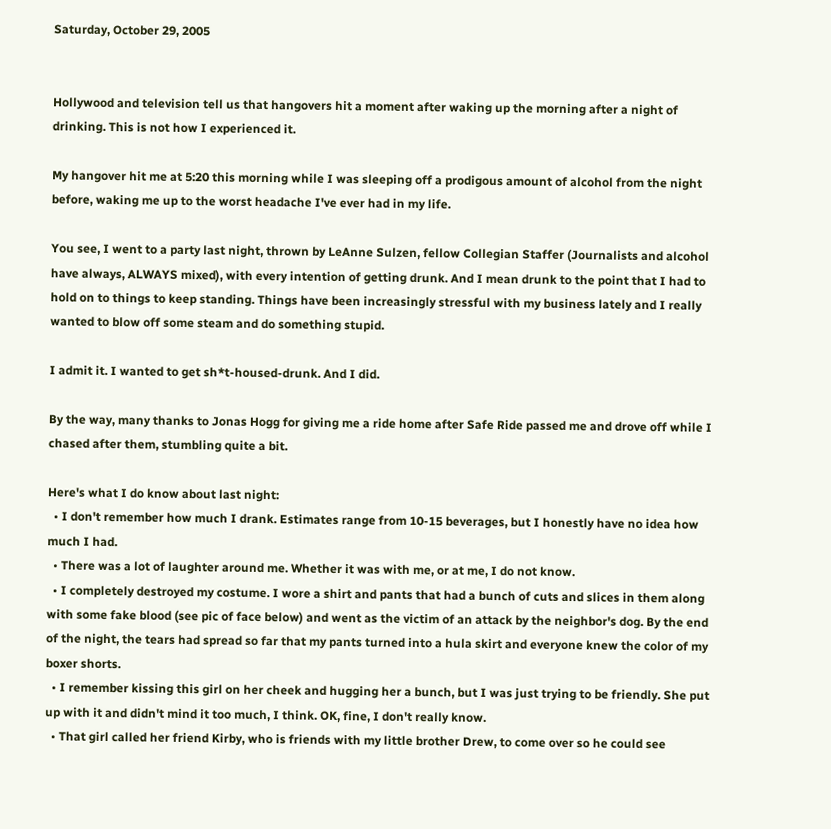Saturday, October 29, 2005


Hollywood and television tell us that hangovers hit a moment after waking up the morning after a night of drinking. This is not how I experienced it.

My hangover hit me at 5:20 this morning while I was sleeping off a prodigous amount of alcohol from the night before, waking me up to the worst headache I've ever had in my life.

You see, I went to a party last night, thrown by LeAnne Sulzen, fellow Collegian Staffer (Journalists and alcohol have always, ALWAYS mixed), with every intention of getting drunk. And I mean drunk to the point that I had to hold on to things to keep standing. Things have been increasingly stressful with my business lately and I really wanted to blow off some steam and do something stupid.

I admit it. I wanted to get sh*t-housed-drunk. And I did.

By the way, many thanks to Jonas Hogg for giving me a ride home after Safe Ride passed me and drove off while I chased after them, stumbling quite a bit.

Here's what I do know about last night:
  • I don't remember how much I drank. Estimates range from 10-15 beverages, but I honestly have no idea how much I had.
  • There was a lot of laughter around me. Whether it was with me, or at me, I do not know.
  • I completely destroyed my costume. I wore a shirt and pants that had a bunch of cuts and slices in them along with some fake blood (see pic of face below) and went as the victim of an attack by the neighbor's dog. By the end of the night, the tears had spread so far that my pants turned into a hula skirt and everyone knew the color of my boxer shorts.
  • I remember kissing this girl on her cheek and hugging her a bunch, but I was just trying to be friendly. She put up with it and didn't mind it too much, I think. OK, fine, I don't really know.
  • That girl called her friend Kirby, who is friends with my little brother Drew, to come over so he could see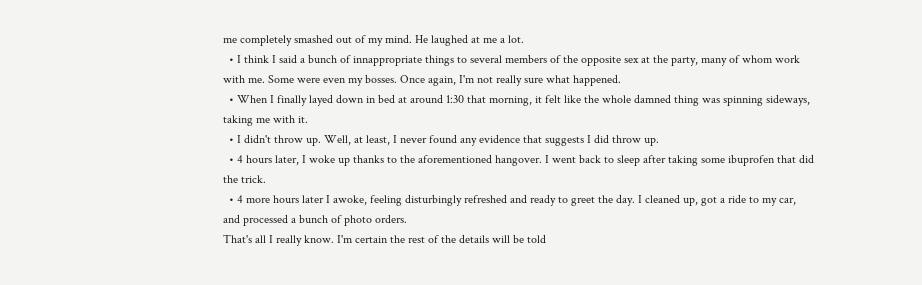me completely smashed out of my mind. He laughed at me a lot.
  • I think I said a bunch of innappropriate things to several members of the opposite sex at the party, many of whom work with me. Some were even my bosses. Once again, I'm not really sure what happened.
  • When I finally layed down in bed at around 1:30 that morning, it felt like the whole damned thing was spinning sideways, taking me with it.
  • I didn't throw up. Well, at least, I never found any evidence that suggests I did throw up.
  • 4 hours later, I woke up thanks to the aforementioned hangover. I went back to sleep after taking some ibuprofen that did the trick.
  • 4 more hours later I awoke, feeling disturbingly refreshed and ready to greet the day. I cleaned up, got a ride to my car, and processed a bunch of photo orders.
That's all I really know. I'm certain the rest of the details will be told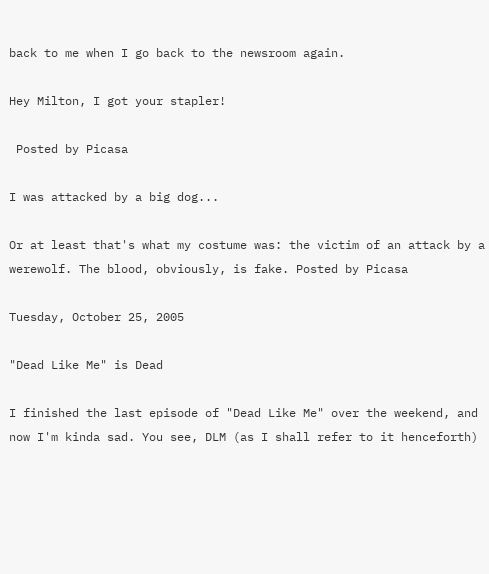back to me when I go back to the newsroom again.

Hey Milton, I got your stapler!

 Posted by Picasa

I was attacked by a big dog...

Or at least that's what my costume was: the victim of an attack by a werewolf. The blood, obviously, is fake. Posted by Picasa

Tuesday, October 25, 2005

"Dead Like Me" is Dead

I finished the last episode of "Dead Like Me" over the weekend, and now I'm kinda sad. You see, DLM (as I shall refer to it henceforth)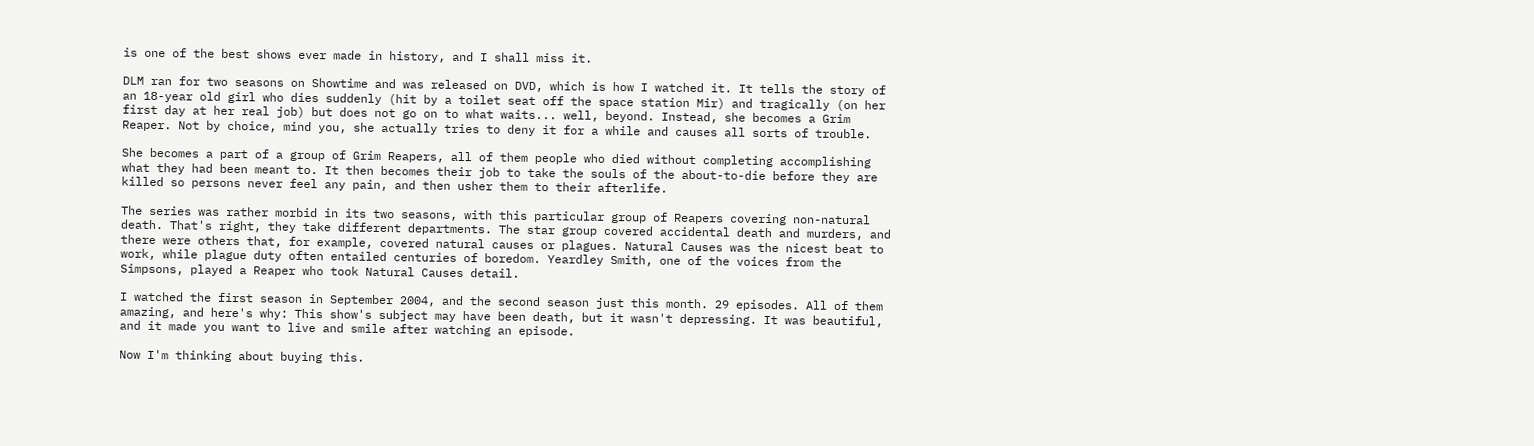is one of the best shows ever made in history, and I shall miss it.

DLM ran for two seasons on Showtime and was released on DVD, which is how I watched it. It tells the story of an 18-year old girl who dies suddenly (hit by a toilet seat off the space station Mir) and tragically (on her first day at her real job) but does not go on to what waits... well, beyond. Instead, she becomes a Grim Reaper. Not by choice, mind you, she actually tries to deny it for a while and causes all sorts of trouble.

She becomes a part of a group of Grim Reapers, all of them people who died without completing accomplishing what they had been meant to. It then becomes their job to take the souls of the about-to-die before they are killed so persons never feel any pain, and then usher them to their afterlife.

The series was rather morbid in its two seasons, with this particular group of Reapers covering non-natural death. That's right, they take different departments. The star group covered accidental death and murders, and there were others that, for example, covered natural causes or plagues. Natural Causes was the nicest beat to work, while plague duty often entailed centuries of boredom. Yeardley Smith, one of the voices from the Simpsons, played a Reaper who took Natural Causes detail.

I watched the first season in September 2004, and the second season just this month. 29 episodes. All of them amazing, and here's why: This show's subject may have been death, but it wasn't depressing. It was beautiful, and it made you want to live and smile after watching an episode.

Now I'm thinking about buying this.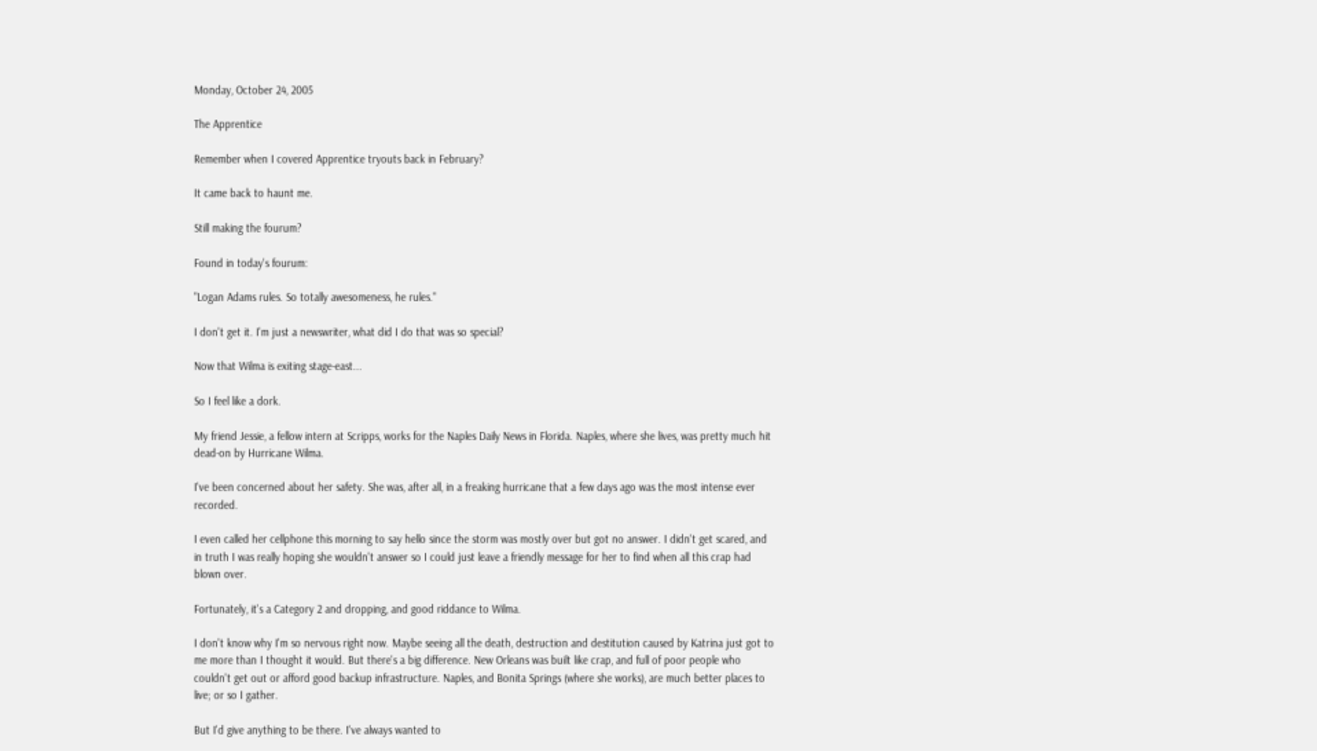Monday, October 24, 2005

The Apprentice

Remember when I covered Apprentice tryouts back in February?

It came back to haunt me.

Still making the fourum?

Found in today's fourum:

"Logan Adams rules. So totally awesomeness, he rules."

I don't get it. I'm just a newswriter, what did I do that was so special?

Now that Wilma is exiting stage-east...

So I feel like a dork.

My friend Jessie, a fellow intern at Scripps, works for the Naples Daily News in Florida. Naples, where she lives, was pretty much hit dead-on by Hurricane Wilma.

I've been concerned about her safety. She was, after all, in a freaking hurricane that a few days ago was the most intense ever recorded.

I even called her cellphone this morning to say hello since the storm was mostly over but got no answer. I didn't get scared, and in truth I was really hoping she wouldn't answer so I could just leave a friendly message for her to find when all this crap had blown over.

Fortunately, it's a Category 2 and dropping, and good riddance to Wilma.

I don't know why I'm so nervous right now. Maybe seeing all the death, destruction and destitution caused by Katrina just got to me more than I thought it would. But there's a big difference. New Orleans was built like crap, and full of poor people who couldn't get out or afford good backup infrastructure. Naples, and Bonita Springs (where she works), are much better places to live; or so I gather.

But I'd give anything to be there. I've always wanted to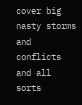cover big nasty storms and conflicts and all sorts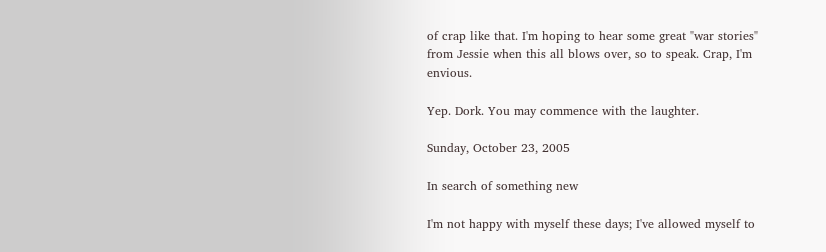of crap like that. I'm hoping to hear some great "war stories" from Jessie when this all blows over, so to speak. Crap, I'm envious.

Yep. Dork. You may commence with the laughter.

Sunday, October 23, 2005

In search of something new

I'm not happy with myself these days; I've allowed myself to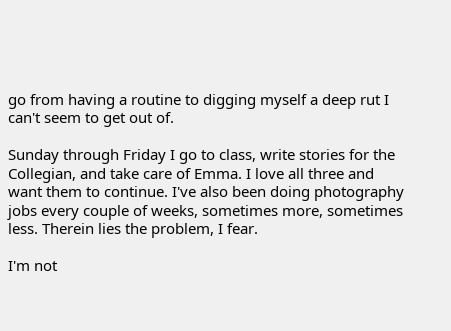go from having a routine to digging myself a deep rut I can't seem to get out of.

Sunday through Friday I go to class, write stories for the Collegian, and take care of Emma. I love all three and want them to continue. I've also been doing photography jobs every couple of weeks, sometimes more, sometimes less. Therein lies the problem, I fear.

I'm not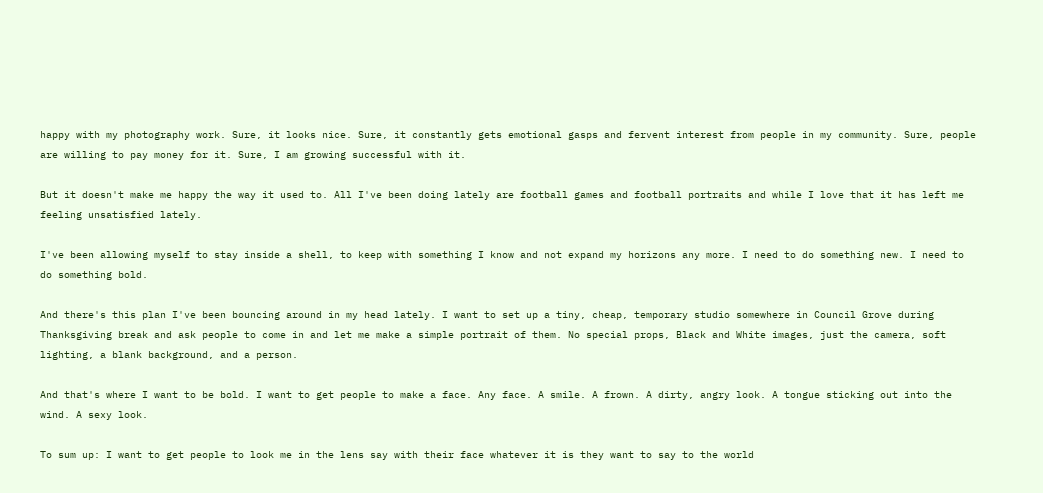happy with my photography work. Sure, it looks nice. Sure, it constantly gets emotional gasps and fervent interest from people in my community. Sure, people are willing to pay money for it. Sure, I am growing successful with it.

But it doesn't make me happy the way it used to. All I've been doing lately are football games and football portraits and while I love that it has left me feeling unsatisfied lately.

I've been allowing myself to stay inside a shell, to keep with something I know and not expand my horizons any more. I need to do something new. I need to do something bold.

And there's this plan I've been bouncing around in my head lately. I want to set up a tiny, cheap, temporary studio somewhere in Council Grove during Thanksgiving break and ask people to come in and let me make a simple portrait of them. No special props, Black and White images, just the camera, soft lighting, a blank background, and a person.

And that's where I want to be bold. I want to get people to make a face. Any face. A smile. A frown. A dirty, angry look. A tongue sticking out into the wind. A sexy look.

To sum up: I want to get people to look me in the lens say with their face whatever it is they want to say to the world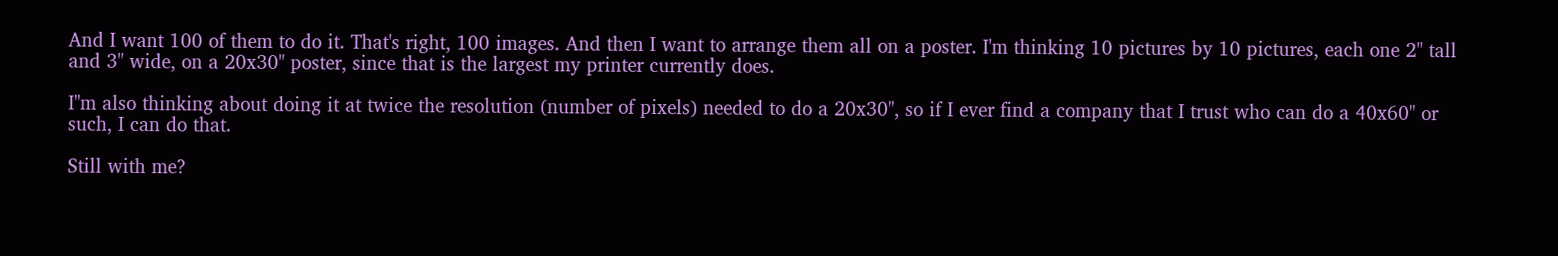And I want 100 of them to do it. That's right, 100 images. And then I want to arrange them all on a poster. I'm thinking 10 pictures by 10 pictures, each one 2" tall and 3" wide, on a 20x30" poster, since that is the largest my printer currently does.

I"m also thinking about doing it at twice the resolution (number of pixels) needed to do a 20x30", so if I ever find a company that I trust who can do a 40x60" or such, I can do that.

Still with me?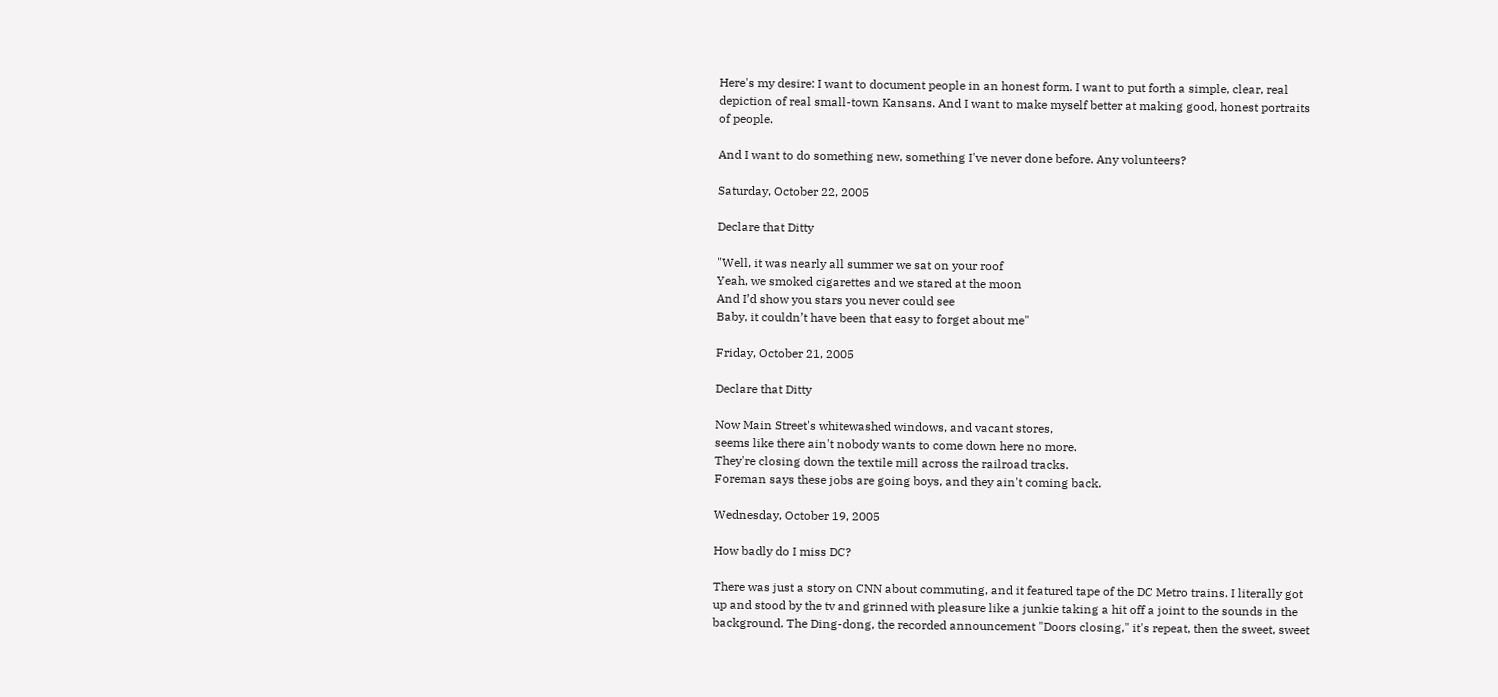Here's my desire: I want to document people in an honest form. I want to put forth a simple, clear, real depiction of real small-town Kansans. And I want to make myself better at making good, honest portraits of people.

And I want to do something new, something I've never done before. Any volunteers?

Saturday, October 22, 2005

Declare that Ditty

"Well, it was nearly all summer we sat on your roof
Yeah, we smoked cigarettes and we stared at the moon
And I’d show you stars you never could see
Baby, it couldn’t have been that easy to forget about me"

Friday, October 21, 2005

Declare that Ditty

Now Main Street's whitewashed windows, and vacant stores,
seems like there ain't nobody wants to come down here no more.
They're closing down the textile mill across the railroad tracks.
Foreman says these jobs are going boys, and they ain't coming back.

Wednesday, October 19, 2005

How badly do I miss DC?

There was just a story on CNN about commuting, and it featured tape of the DC Metro trains. I literally got up and stood by the tv and grinned with pleasure like a junkie taking a hit off a joint to the sounds in the background. The Ding-dong, the recorded announcement "Doors closing," it's repeat, then the sweet, sweet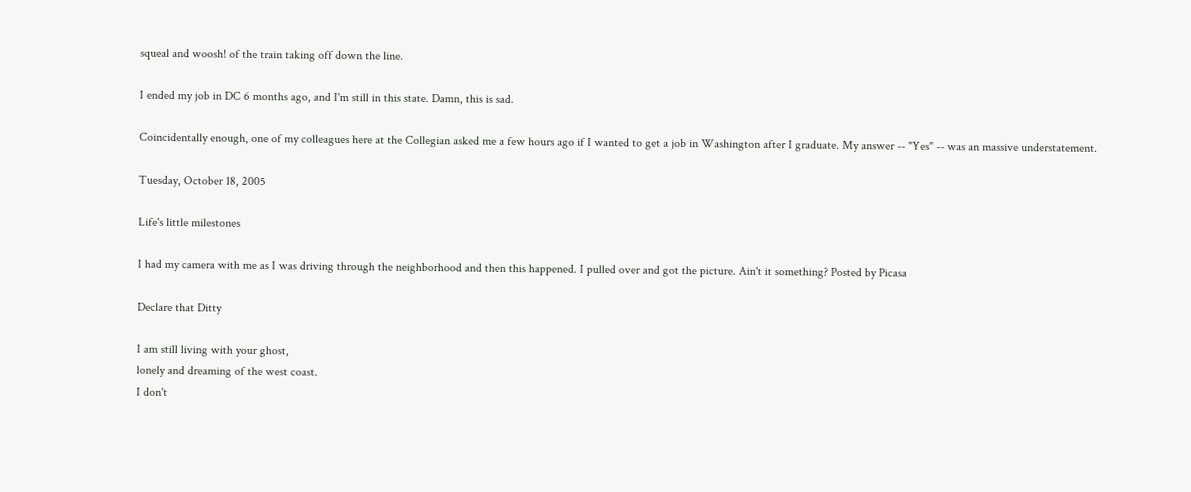squeal and woosh! of the train taking off down the line.

I ended my job in DC 6 months ago, and I'm still in this state. Damn, this is sad.

Coincidentally enough, one of my colleagues here at the Collegian asked me a few hours ago if I wanted to get a job in Washington after I graduate. My answer -- "Yes" -- was an massive understatement.

Tuesday, October 18, 2005

Life's little milestones

I had my camera with me as I was driving through the neighborhood and then this happened. I pulled over and got the picture. Ain't it something? Posted by Picasa

Declare that Ditty

I am still living with your ghost,
lonely and dreaming of the west coast.
I don't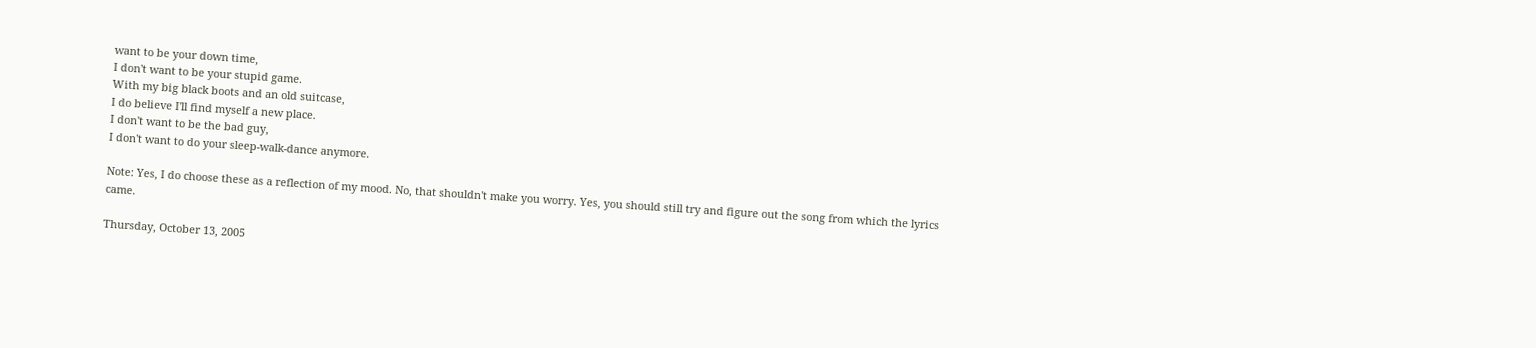want to be your down time,
I don't want to be your stupid game.
With my big black boots and an old suitcase,
I do believe I'll find myself a new place.
I don't want to be the bad guy,
I don't want to do your sleep-walk-dance anymore.

Note: Yes, I do choose these as a reflection of my mood. No, that shouldn't make you worry. Yes, you should still try and figure out the song from which the lyrics came.

Thursday, October 13, 2005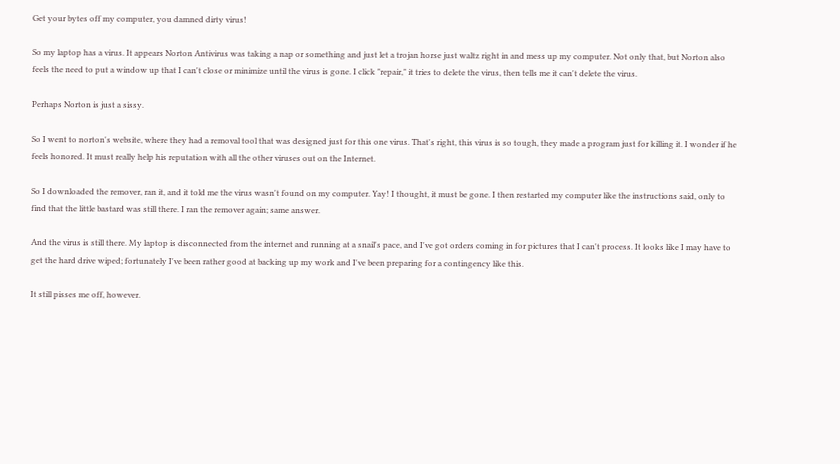Get your bytes off my computer, you damned dirty virus!

So my laptop has a virus. It appears Norton Antivirus was taking a nap or something and just let a trojan horse just waltz right in and mess up my computer. Not only that, but Norton also feels the need to put a window up that I can't close or minimize until the virus is gone. I click "repair," it tries to delete the virus, then tells me it can't delete the virus.

Perhaps Norton is just a sissy.

So I went to norton's website, where they had a removal tool that was designed just for this one virus. That's right, this virus is so tough, they made a program just for killing it. I wonder if he feels honored. It must really help his reputation with all the other viruses out on the Internet.

So I downloaded the remover, ran it, and it told me the virus wasn't found on my computer. Yay! I thought, it must be gone. I then restarted my computer like the instructions said, only to find that the little bastard was still there. I ran the remover again; same answer.

And the virus is still there. My laptop is disconnected from the internet and running at a snail's pace, and I've got orders coming in for pictures that I can't process. It looks like I may have to get the hard drive wiped; fortunately I've been rather good at backing up my work and I've been preparing for a contingency like this.

It still pisses me off, however.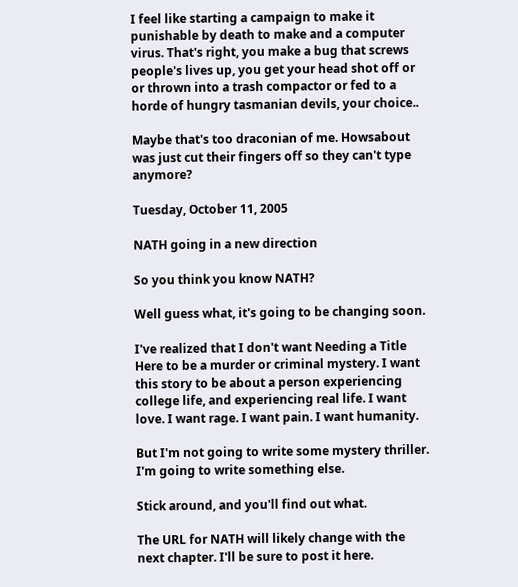I feel like starting a campaign to make it punishable by death to make and a computer virus. That's right, you make a bug that screws people's lives up, you get your head shot off or or thrown into a trash compactor or fed to a horde of hungry tasmanian devils, your choice..

Maybe that's too draconian of me. Howsabout was just cut their fingers off so they can't type anymore?

Tuesday, October 11, 2005

NATH going in a new direction

So you think you know NATH?

Well guess what, it's going to be changing soon.

I've realized that I don't want Needing a Title Here to be a murder or criminal mystery. I want this story to be about a person experiencing college life, and experiencing real life. I want love. I want rage. I want pain. I want humanity.

But I'm not going to write some mystery thriller. I'm going to write something else.

Stick around, and you'll find out what.

The URL for NATH will likely change with the next chapter. I'll be sure to post it here.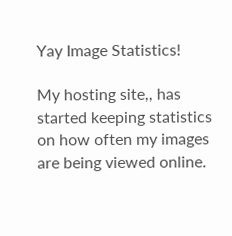Yay Image Statistics!

My hosting site,, has started keeping statistics on how often my images are being viewed online.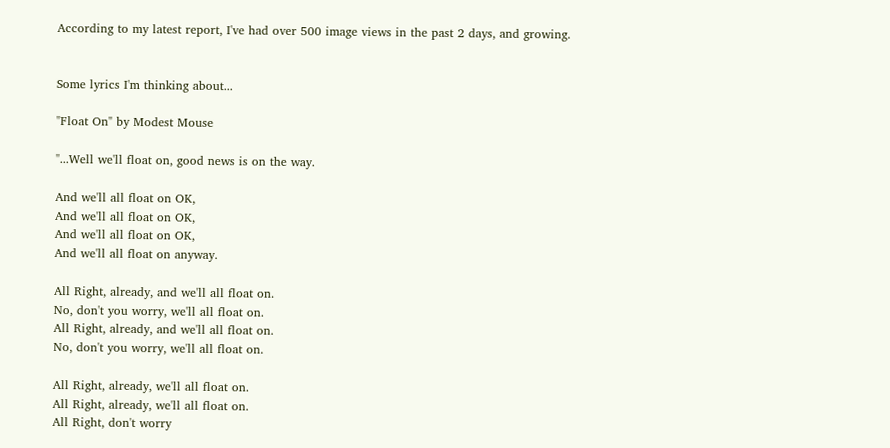According to my latest report, I've had over 500 image views in the past 2 days, and growing.


Some lyrics I'm thinking about...

"Float On" by Modest Mouse

"...Well we'll float on, good news is on the way.

And we'll all float on OK,
And we'll all float on OK,
And we'll all float on OK,
And we'll all float on anyway.

All Right, already, and we'll all float on.
No, don't you worry, we'll all float on.
All Right, already, and we'll all float on.
No, don't you worry, we'll all float on.

All Right, already, we'll all float on.
All Right, already, we'll all float on.
All Right, don't worry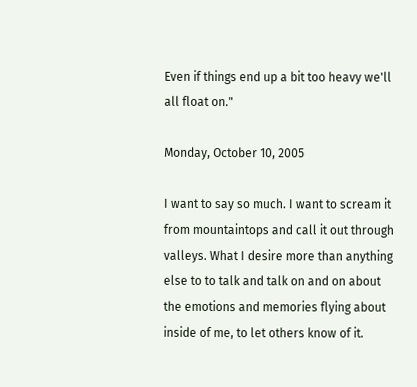Even if things end up a bit too heavy we'll all float on."

Monday, October 10, 2005

I want to say so much. I want to scream it from mountaintops and call it out through valleys. What I desire more than anything else to to talk and talk on and on about the emotions and memories flying about inside of me, to let others know of it.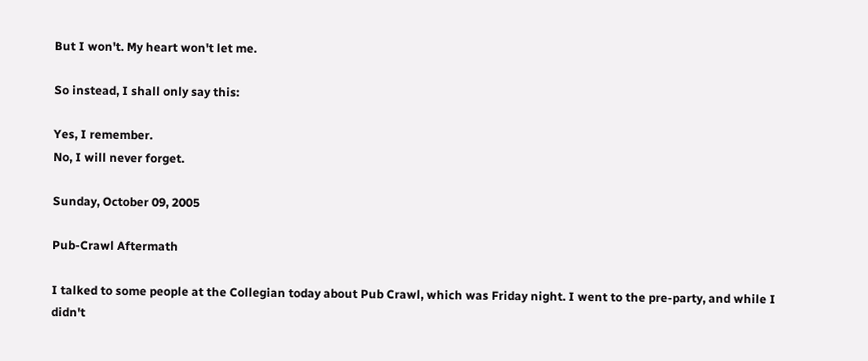But I won't. My heart won't let me.

So instead, I shall only say this:

Yes, I remember.
No, I will never forget.

Sunday, October 09, 2005

Pub-Crawl Aftermath

I talked to some people at the Collegian today about Pub Crawl, which was Friday night. I went to the pre-party, and while I didn't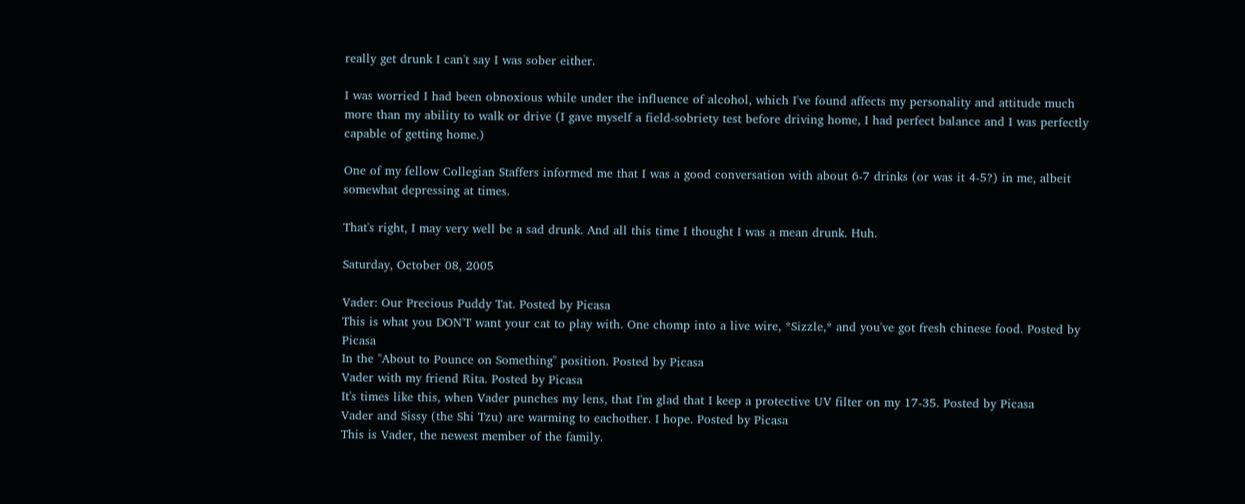really get drunk I can't say I was sober either.

I was worried I had been obnoxious while under the influence of alcohol, which I've found affects my personality and attitude much more than my ability to walk or drive (I gave myself a field-sobriety test before driving home, I had perfect balance and I was perfectly capable of getting home.)

One of my fellow Collegian Staffers informed me that I was a good conversation with about 6-7 drinks (or was it 4-5?) in me, albeit somewhat depressing at times.

That's right, I may very well be a sad drunk. And all this time I thought I was a mean drunk. Huh.

Saturday, October 08, 2005

Vader: Our Precious Puddy Tat. Posted by Picasa
This is what you DON'T want your cat to play with. One chomp into a live wire, *Sizzle,* and you've got fresh chinese food. Posted by Picasa
In the "About to Pounce on Something" position. Posted by Picasa
Vader with my friend Rita. Posted by Picasa
It's times like this, when Vader punches my lens, that I'm glad that I keep a protective UV filter on my 17-35. Posted by Picasa
Vader and Sissy (the Shi Tzu) are warming to eachother. I hope. Posted by Picasa
This is Vader, the newest member of the family.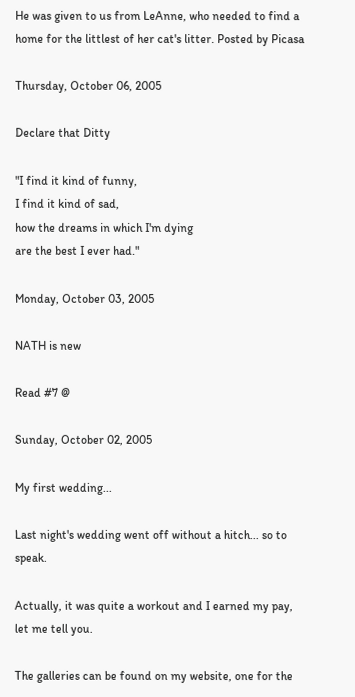He was given to us from LeAnne, who needed to find a home for the littlest of her cat's litter. Posted by Picasa

Thursday, October 06, 2005

Declare that Ditty

"I find it kind of funny,
I find it kind of sad,
how the dreams in which I'm dying
are the best I ever had."

Monday, October 03, 2005

NATH is new

Read #7 @

Sunday, October 02, 2005

My first wedding...

Last night's wedding went off without a hitch... so to speak.

Actually, it was quite a workout and I earned my pay, let me tell you.

The galleries can be found on my website, one for the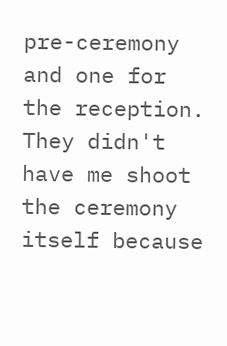pre-ceremony and one for the reception. They didn't have me shoot the ceremony itself because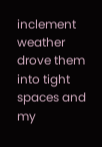inclement weather drove them into tight spaces and my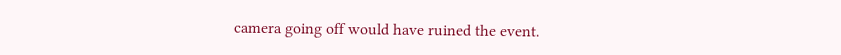camera going off would have ruined the event.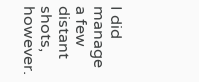I did manage a few distant shots, however.